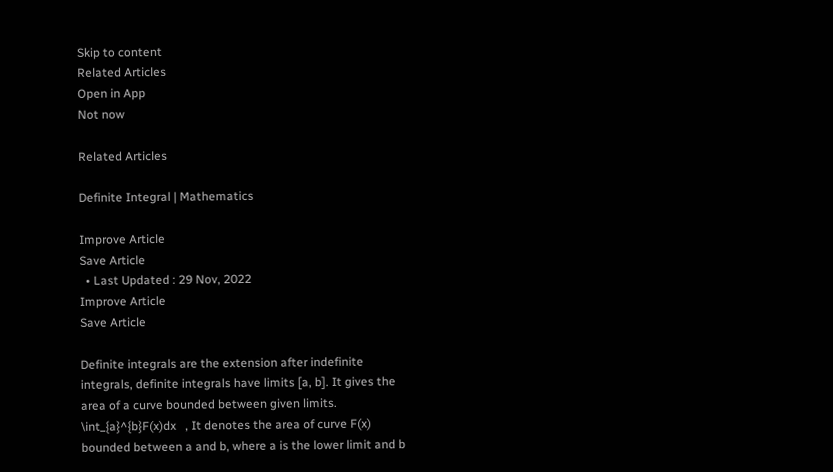Skip to content
Related Articles
Open in App
Not now

Related Articles

Definite Integral | Mathematics

Improve Article
Save Article
  • Last Updated : 29 Nov, 2022
Improve Article
Save Article

Definite integrals are the extension after indefinite integrals, definite integrals have limits [a, b]. It gives the area of a curve bounded between given limits. \int_{a}^{b}F(x)dx   , It denotes the area of curve F(x) bounded between a and b, where a is the lower limit and b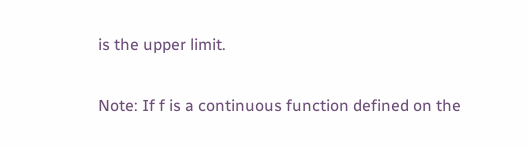is the upper limit.

Note: If f is a continuous function defined on the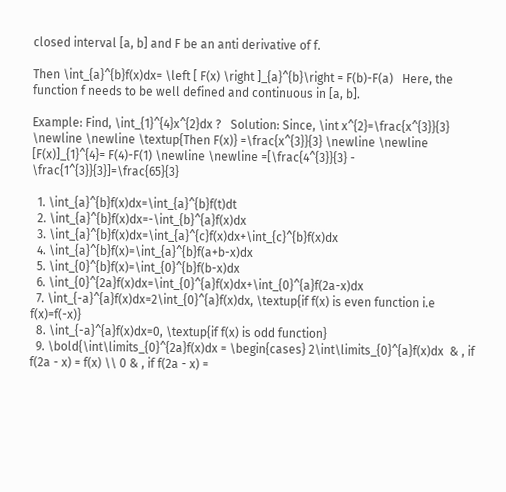closed interval [a, b] and F be an anti derivative of f.

Then \int_{a}^{b}f(x)dx= \left [ F(x) \right ]_{a}^{b}\right = F(b)-F(a)   Here, the function f needs to be well defined and continuous in [a, b].

Example: Find, \int_{1}^{4}x^{2}dx ?   Solution: Since, \int x^{2}=\frac{x^{3}}{3} \newline \newline \textup{Then F(x)} =\frac{x^{3}}{3} \newline \newline [F(x)]_{1}^{4}= F(4)-F(1) \newline \newline =[\frac{4^{3}}{3} - \frac{1^{3}}{3}]=\frac{65}{3}

  1. \int_{a}^{b}f(x)dx=\int_{a}^{b}f(t)dt
  2. \int_{a}^{b}f(x)dx=-\int_{b}^{a}f(x)dx
  3. \int_{a}^{b}f(x)dx=\int_{a}^{c}f(x)dx+\int_{c}^{b}f(x)dx
  4. \int_{a}^{b}f(x)=\int_{a}^{b}f(a+b-x)dx
  5. \int_{0}^{b}f(x)=\int_{0}^{b}f(b-x)dx
  6. \int_{0}^{2a}f(x)dx=\int_{0}^{a}f(x)dx+\int_{0}^{a}f(2a-x)dx
  7. \int_{-a}^{a}f(x)dx=2\int_{0}^{a}f(x)dx, \textup{if f(x) is even function i.e f(x)=f(-x)}
  8. \int_{-a}^{a}f(x)dx=0, \textup{if f(x) is odd function}
  9. \bold{\int\limits_{0}^{2a}f(x)dx = \begin{cases} 2\int\limits_{0}^{a}f(x)dx  & , if f(2a - x) = f(x) \\ 0 & , if f(2a - x) =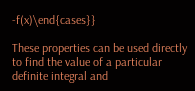-f(x)\end{cases}}

These properties can be used directly to find the value of a particular definite integral and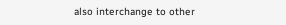also interchange to other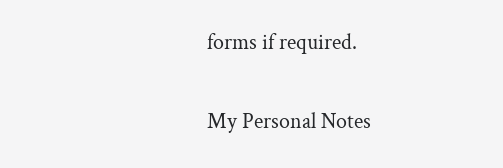forms if required.

My Personal Notes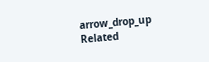arrow_drop_up
Related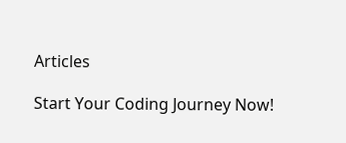Articles

Start Your Coding Journey Now!